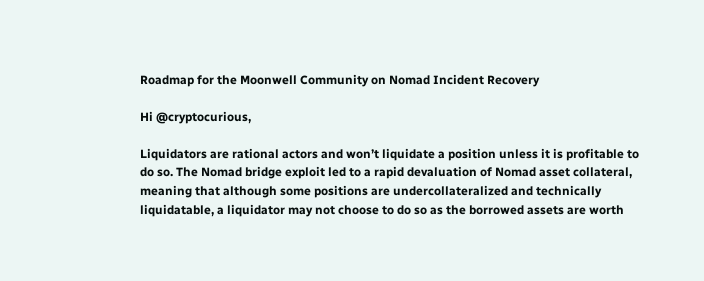Roadmap for the Moonwell Community on Nomad Incident Recovery

Hi @cryptocurious,

Liquidators are rational actors and won’t liquidate a position unless it is profitable to do so. The Nomad bridge exploit led to a rapid devaluation of Nomad asset collateral, meaning that although some positions are undercollateralized and technically liquidatable, a liquidator may not choose to do so as the borrowed assets are worth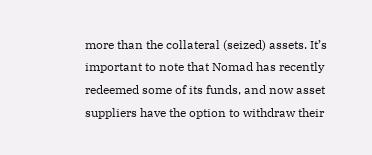more than the collateral (seized) assets. It’s important to note that Nomad has recently redeemed some of its funds, and now asset suppliers have the option to withdraw their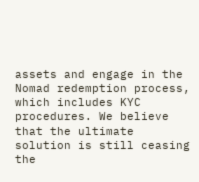assets and engage in the Nomad redemption process, which includes KYC procedures. We believe that the ultimate solution is still ceasing the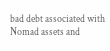bad debt associated with Nomad assets and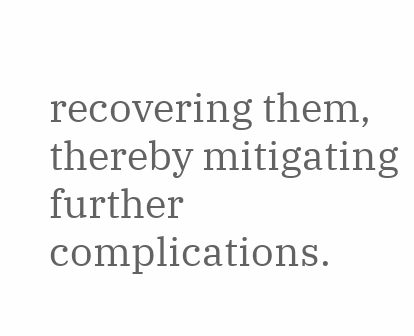recovering them, thereby mitigating further complications.